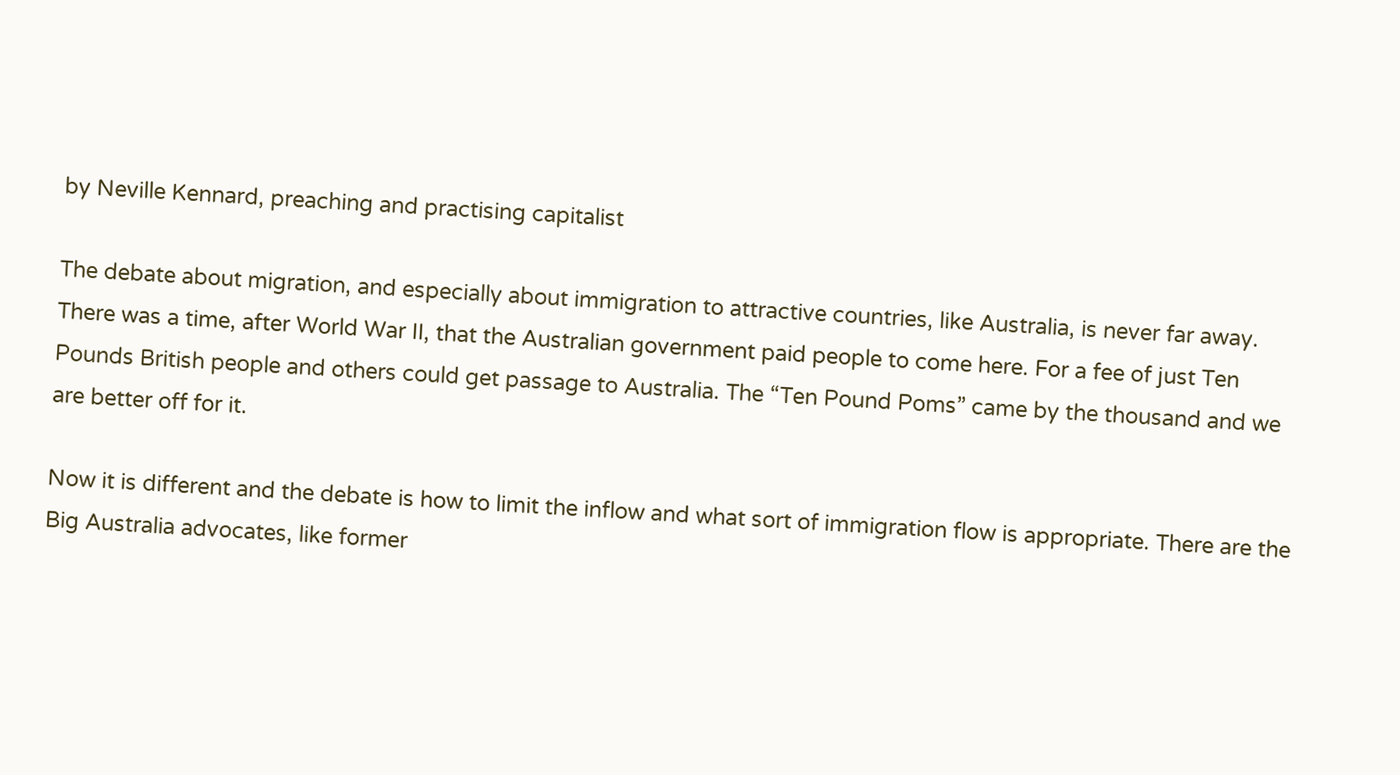by Neville Kennard, preaching and practising capitalist

The debate about migration, and especially about immigration to attractive countries, like Australia, is never far away. There was a time, after World War II, that the Australian government paid people to come here. For a fee of just Ten Pounds British people and others could get passage to Australia. The “Ten Pound Poms” came by the thousand and we are better off for it.

Now it is different and the debate is how to limit the inflow and what sort of immigration flow is appropriate. There are the Big Australia advocates, like former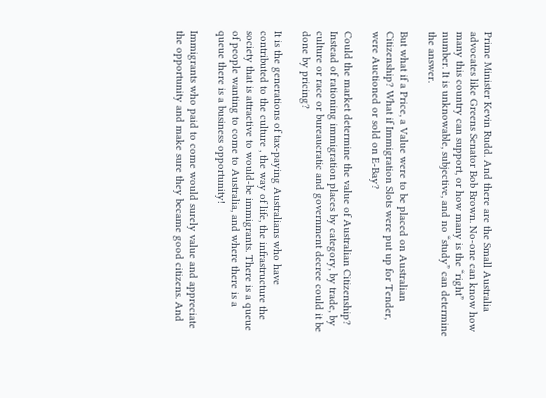Prime Minister Kevin Rudd. And there are the Small Australia advocates like Greens Senator Bob Brown. No-one can know how many this country can support, or how many is the “right” number. It is unknowable, subjective, and no “study” can determine the answer.

But what if a Price, a Value were to be placed on Australian Citizenship? What if Immigration Slots were put up for Tender, were Auctioned or sold on E-Bay?

Could the market determine the value of Australian Citizenship? Instead of rationing immigration places by category, by trade, by culture or race or bureaucratic and government decree could it be done by pricing?

It is the generations of tax-paying Australians who have contributed to the culture , the way of life, the infrastructure the society that is attractive to would-be immigrants. There is a queue of people wanting to come to Australia, and where there is a queue there is a business opportunity!

Immigrants who paid to come would surely value and appreciate the opportunity and make sure they became good citizens. And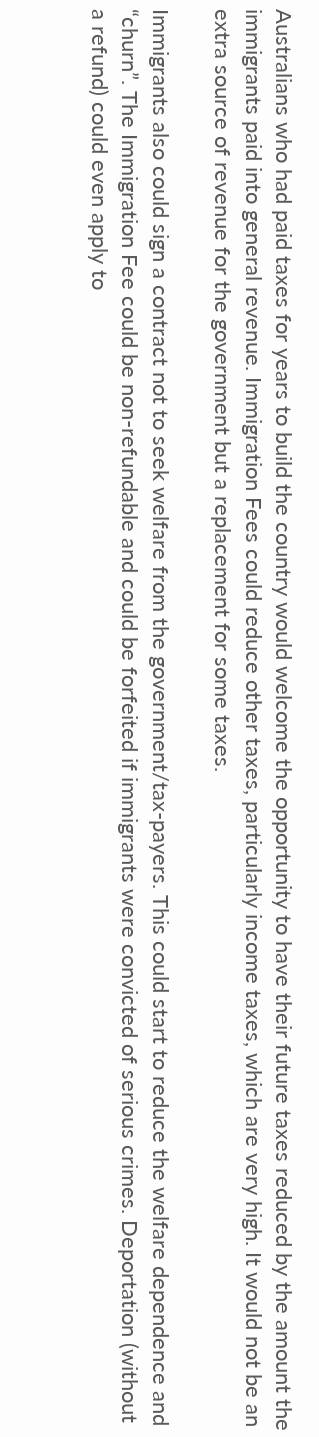Australians who had paid taxes for years to build the country would welcome the opportunity to have their future taxes reduced by the amount the immigrants paid into general revenue. Immigration Fees could reduce other taxes, particularly income taxes, which are very high. It would not be an extra source of revenue for the government but a replacement for some taxes.

Immigrants also could sign a contract not to seek welfare from the government/tax-payers. This could start to reduce the welfare dependence and “churn”. The Immigration Fee could be non-refundable and could be forfeited if immigrants were convicted of serious crimes. Deportation (without a refund) could even apply to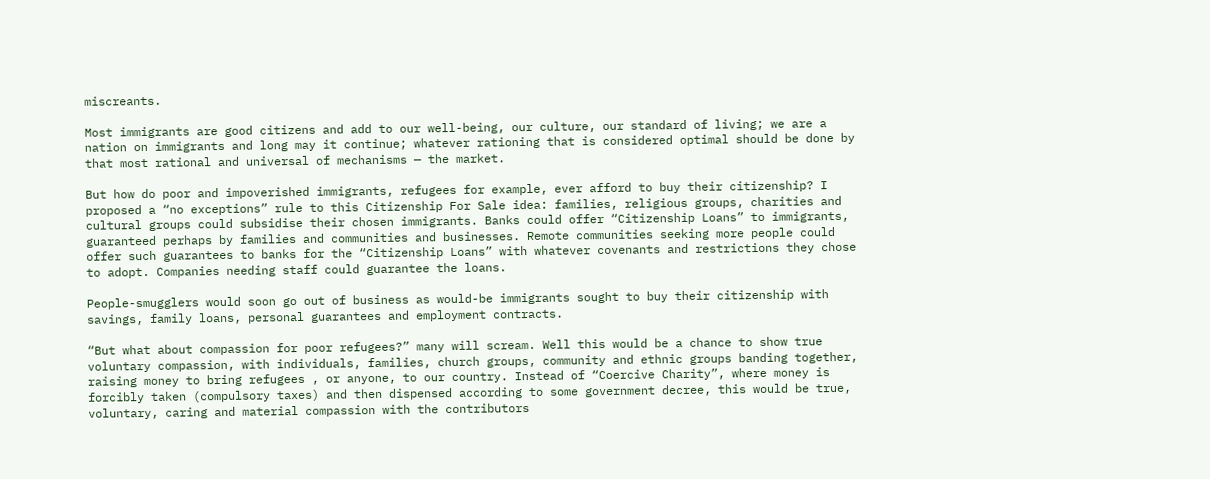miscreants.

Most immigrants are good citizens and add to our well-being, our culture, our standard of living; we are a nation on immigrants and long may it continue; whatever rationing that is considered optimal should be done by that most rational and universal of mechanisms — the market.

But how do poor and impoverished immigrants, refugees for example, ever afford to buy their citizenship? I proposed a “no exceptions” rule to this Citizenship For Sale idea: families, religious groups, charities and cultural groups could subsidise their chosen immigrants. Banks could offer “Citizenship Loans” to immigrants, guaranteed perhaps by families and communities and businesses. Remote communities seeking more people could offer such guarantees to banks for the “Citizenship Loans” with whatever covenants and restrictions they chose to adopt. Companies needing staff could guarantee the loans.

People-smugglers would soon go out of business as would-be immigrants sought to buy their citizenship with savings, family loans, personal guarantees and employment contracts.

“But what about compassion for poor refugees?” many will scream. Well this would be a chance to show true voluntary compassion, with individuals, families, church groups, community and ethnic groups banding together, raising money to bring refugees , or anyone, to our country. Instead of “Coercive Charity”, where money is forcibly taken (compulsory taxes) and then dispensed according to some government decree, this would be true, voluntary, caring and material compassion with the contributors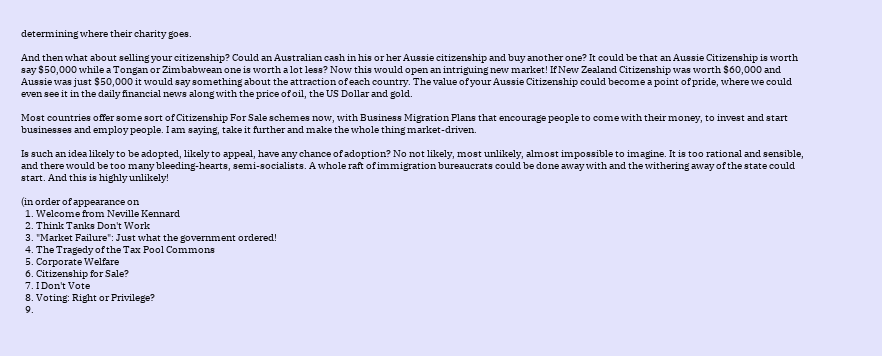determining where their charity goes.

And then what about selling your citizenship? Could an Australian cash in his or her Aussie citizenship and buy another one? It could be that an Aussie Citizenship is worth say $50,000 while a Tongan or Zimbabwean one is worth a lot less? Now this would open an intriguing new market! If New Zealand Citizenship was worth $60,000 and Aussie was just $50,000 it would say something about the attraction of each country. The value of your Aussie Citizenship could become a point of pride, where we could even see it in the daily financial news along with the price of oil, the US Dollar and gold.

Most countries offer some sort of Citizenship For Sale schemes now, with Business Migration Plans that encourage people to come with their money, to invest and start businesses and employ people. I am saying, take it further and make the whole thing market-driven.

Is such an idea likely to be adopted, likely to appeal, have any chance of adoption? No not likely, most unlikely, almost impossible to imagine. It is too rational and sensible, and there would be too many bleeding-hearts, semi-socialists. A whole raft of immigration bureaucrats could be done away with and the withering away of the state could start. And this is highly unlikely!

(in order of appearance on
  1. Welcome from Neville Kennard
  2. Think Tanks Don't Work
  3. "Market Failure": Just what the government ordered!
  4. The Tragedy of the Tax Pool Commons
  5. Corporate Welfare
  6. Citizenship for Sale?
  7. I Don't Vote
  8. Voting: Right or Privilege?
  9.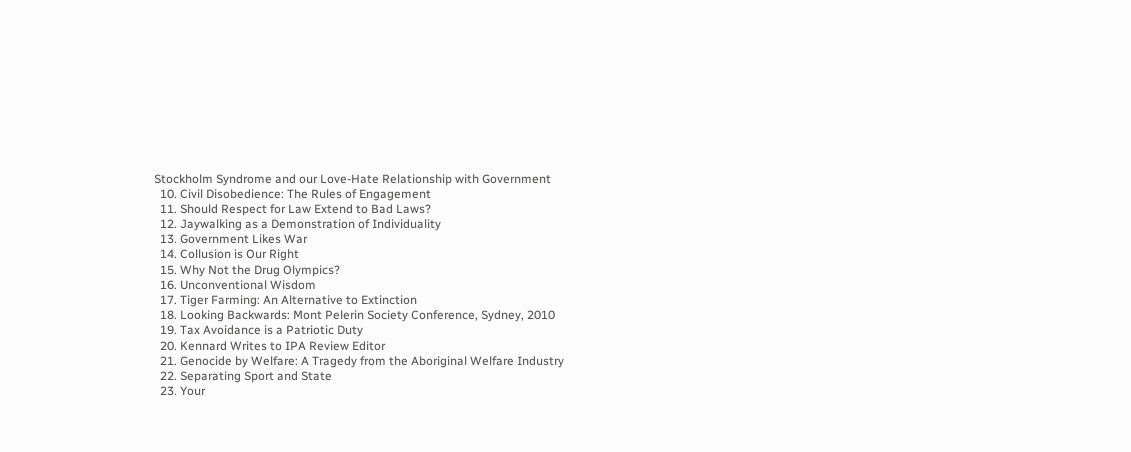Stockholm Syndrome and our Love-Hate Relationship with Government
  10. Civil Disobedience: The Rules of Engagement
  11. Should Respect for Law Extend to Bad Laws?
  12. Jaywalking as a Demonstration of Individuality
  13. Government Likes War
  14. Collusion is Our Right
  15. Why Not the Drug Olympics?
  16. Unconventional Wisdom
  17. Tiger Farming: An Alternative to Extinction
  18. Looking Backwards: Mont Pelerin Society Conference, Sydney, 2010
  19. Tax Avoidance is a Patriotic Duty
  20. Kennard Writes to IPA Review Editor
  21. Genocide by Welfare: A Tragedy from the Aboriginal Welfare Industry
  22. Separating Sport and State
  23. Your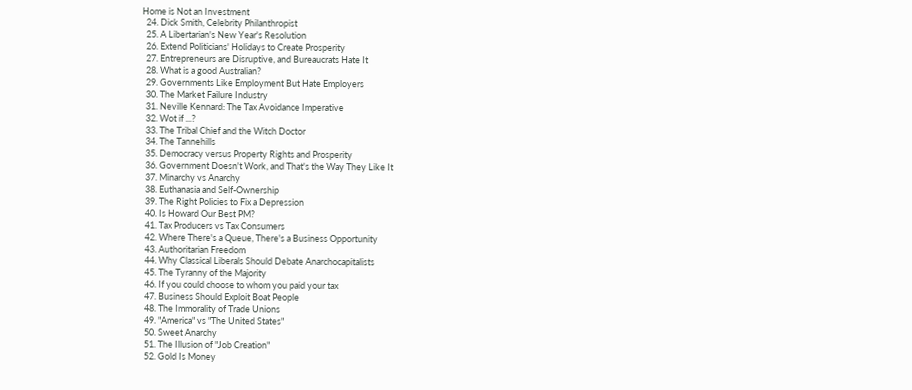Home is Not an Investment
  24. Dick Smith, Celebrity Philanthropist
  25. A Libertarian's New Year's Resolution
  26. Extend Politicians' Holidays to Create Prosperity
  27. Entrepreneurs are Disruptive, and Bureaucrats Hate It
  28. What is a good Australian?
  29. Governments Like Employment But Hate Employers
  30. The Market Failure Industry
  31. Neville Kennard: The Tax Avoidance Imperative
  32. Wot if ...?
  33. The Tribal Chief and the Witch Doctor
  34. The Tannehills
  35. Democracy versus Property Rights and Prosperity
  36. Government Doesn't Work, and That's the Way They Like It
  37. Minarchy vs Anarchy
  38. Euthanasia and Self-Ownership
  39. The Right Policies to Fix a Depression
  40. Is Howard Our Best PM?
  41. Tax Producers vs Tax Consumers
  42. Where There's a Queue, There's a Business Opportunity
  43. Authoritarian Freedom
  44. Why Classical Liberals Should Debate Anarchocapitalists
  45. The Tyranny of the Majority
  46. If you could choose to whom you paid your tax
  47. Business Should Exploit Boat People
  48. The Immorality of Trade Unions
  49. "America" vs "The United States"
  50. Sweet Anarchy
  51. The Illusion of "Job Creation"
  52. Gold Is Money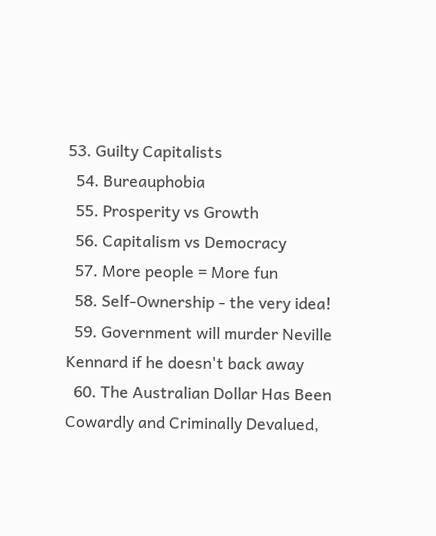53. Guilty Capitalists
  54. Bureauphobia
  55. Prosperity vs Growth
  56. Capitalism vs Democracy
  57. More people = More fun
  58. Self-Ownership - the very idea!
  59. Government will murder Neville Kennard if he doesn't back away
  60. The Australian Dollar Has Been Cowardly and Criminally Devalued,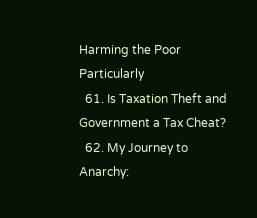Harming the Poor Particularly
  61. Is Taxation Theft and Government a Tax Cheat?
  62. My Journey to Anarchy: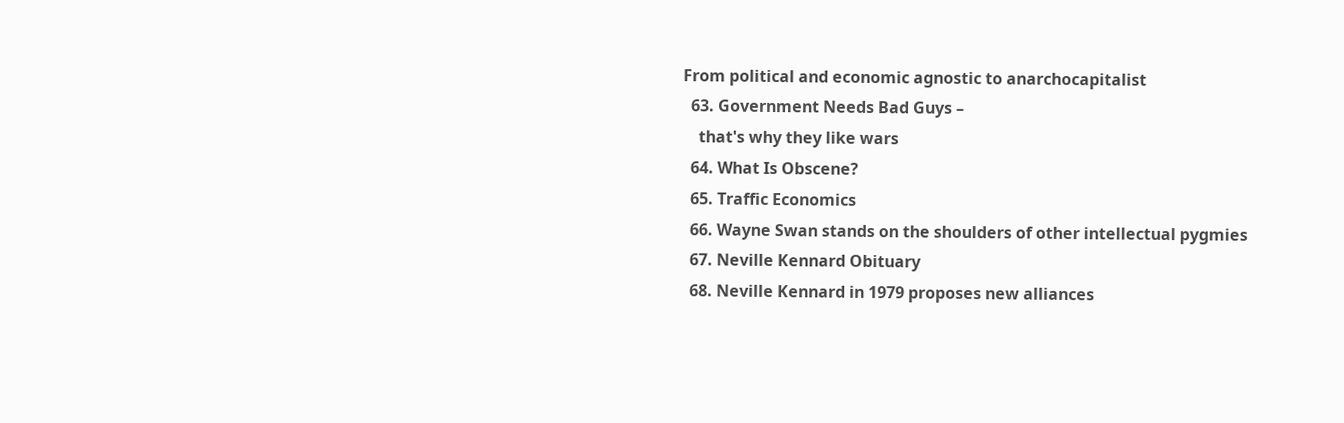From political and economic agnostic to anarchocapitalist
  63. Government Needs Bad Guys –
    that's why they like wars
  64. What Is Obscene?
  65. Traffic Economics
  66. Wayne Swan stands on the shoulders of other intellectual pygmies
  67. Neville Kennard Obituary
  68. Neville Kennard in 1979 proposes new alliances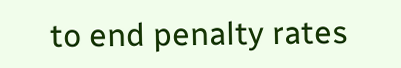to end penalty rates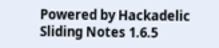Powered by Hackadelic Sliding Notes 1.6.5